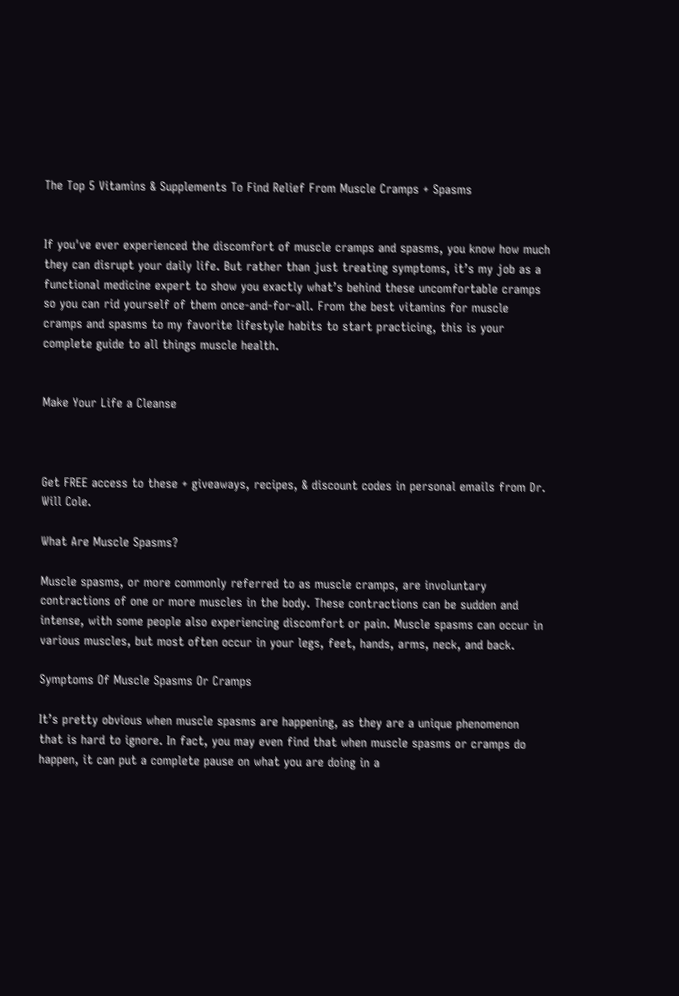The Top 5 Vitamins & Supplements To Find Relief From Muscle Cramps + Spasms


If you've ever experienced the discomfort of muscle cramps and spasms, you know how much they can disrupt your daily life. But rather than just treating symptoms, it’s my job as a functional medicine expert to show you exactly what’s behind these uncomfortable cramps so you can rid yourself of them once-and-for-all. From the best vitamins for muscle cramps and spasms to my favorite lifestyle habits to start practicing, this is your complete guide to all things muscle health.


Make Your Life a Cleanse



Get FREE access to these + giveaways, recipes, & discount codes in personal emails from Dr. Will Cole.

What Are Muscle Spasms?

Muscle spasms, or more commonly referred to as muscle cramps, are involuntary contractions of one or more muscles in the body. These contractions can be sudden and intense, with some people also experiencing discomfort or pain. Muscle spasms can occur in various muscles, but most often occur in your legs, feet, hands, arms, neck, and back.

Symptoms Of Muscle Spasms Or Cramps

It’s pretty obvious when muscle spasms are happening, as they are a unique phenomenon that is hard to ignore. In fact, you may even find that when muscle spasms or cramps do happen, it can put a complete pause on what you are doing in a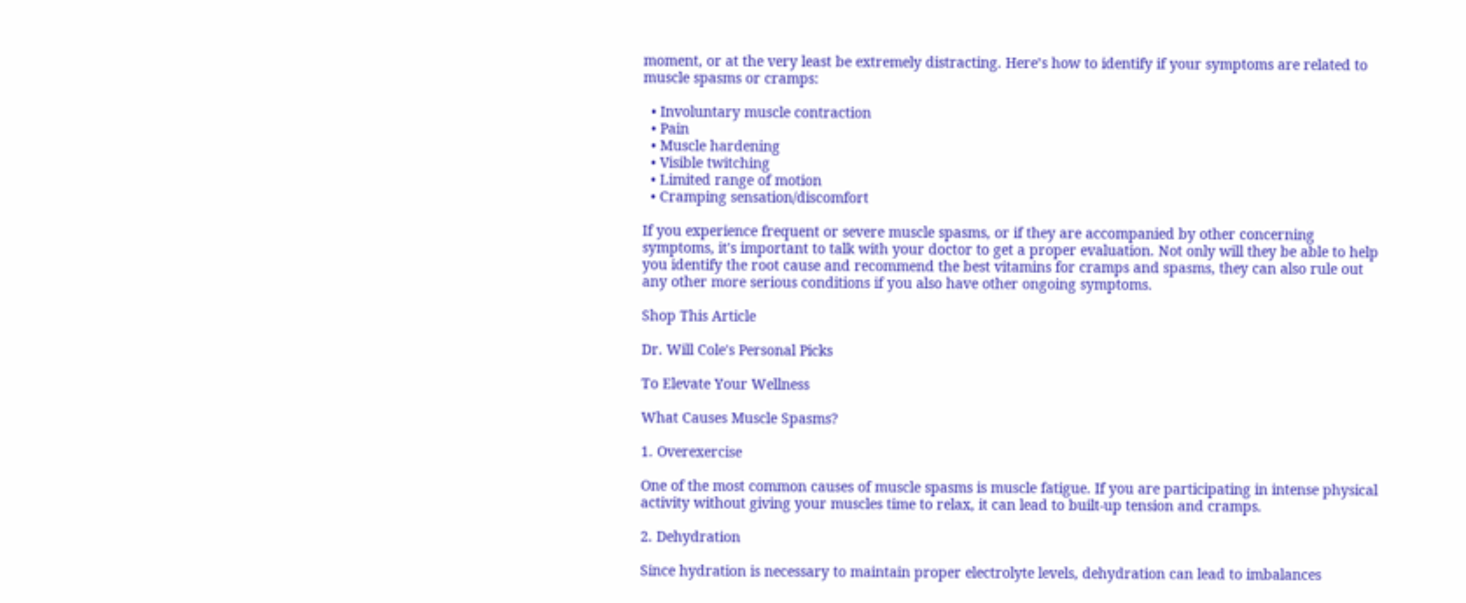moment, or at the very least be extremely distracting. Here’s how to identify if your symptoms are related to muscle spasms or cramps:

  • Involuntary muscle contraction
  • Pain
  • Muscle hardening
  • Visible twitching
  • Limited range of motion
  • Cramping sensation/discomfort

If you experience frequent or severe muscle spasms, or if they are accompanied by other concerning symptoms, it's important to talk with your doctor to get a proper evaluation. Not only will they be able to help you identify the root cause and recommend the best vitamins for cramps and spasms, they can also rule out any other more serious conditions if you also have other ongoing symptoms.

Shop This Article

Dr. Will Cole's Personal Picks

To Elevate Your Wellness

What Causes Muscle Spasms?

1. Overexercise

One of the most common causes of muscle spasms is muscle fatigue. If you are participating in intense physical activity without giving your muscles time to relax, it can lead to built-up tension and cramps.

2. Dehydration

Since hydration is necessary to maintain proper electrolyte levels, dehydration can lead to imbalances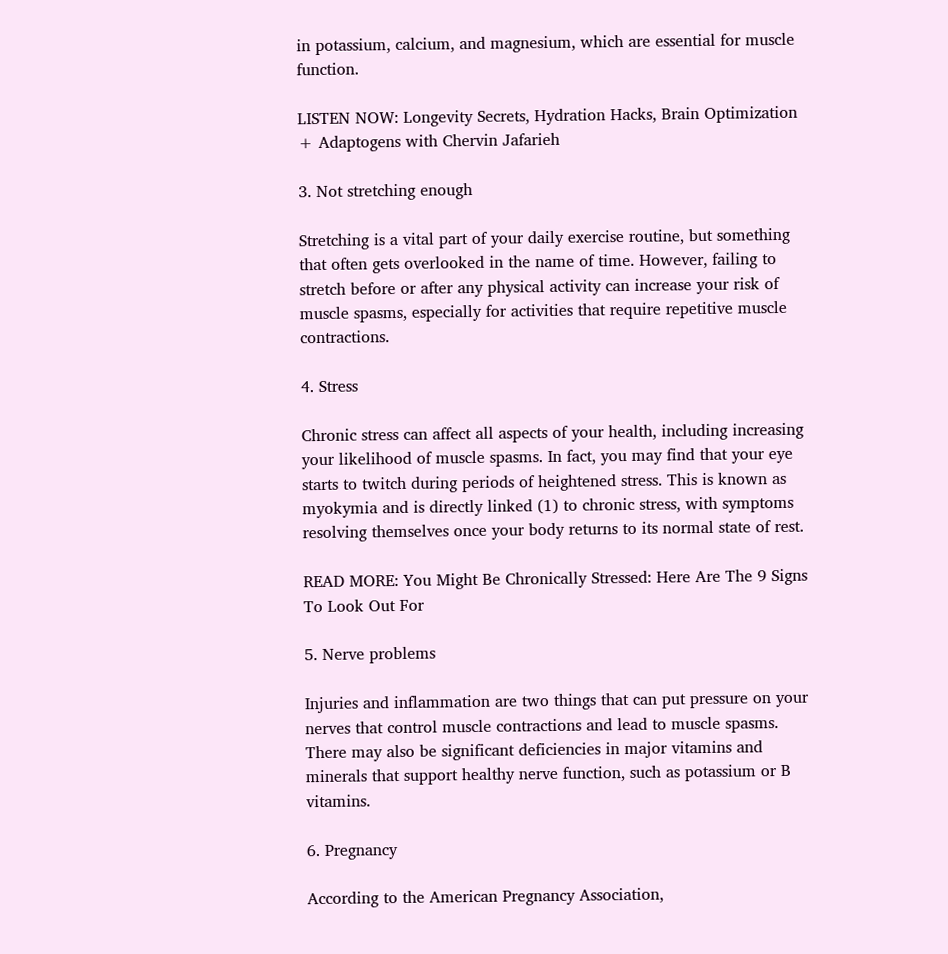in potassium, calcium, and magnesium, which are essential for muscle function.

LISTEN NOW: Longevity Secrets, Hydration Hacks, Brain Optimization + Adaptogens with Chervin Jafarieh

3. Not stretching enough

Stretching is a vital part of your daily exercise routine, but something that often gets overlooked in the name of time. However, failing to stretch before or after any physical activity can increase your risk of muscle spasms, especially for activities that require repetitive muscle contractions.

4. Stress

Chronic stress can affect all aspects of your health, including increasing your likelihood of muscle spasms. In fact, you may find that your eye starts to twitch during periods of heightened stress. This is known as myokymia and is directly linked (1) to chronic stress, with symptoms resolving themselves once your body returns to its normal state of rest.

READ MORE: You Might Be Chronically Stressed: Here Are The 9 Signs To Look Out For

5. Nerve problems

Injuries and inflammation are two things that can put pressure on your nerves that control muscle contractions and lead to muscle spasms. There may also be significant deficiencies in major vitamins and minerals that support healthy nerve function, such as potassium or B vitamins.

6. Pregnancy

According to the American Pregnancy Association,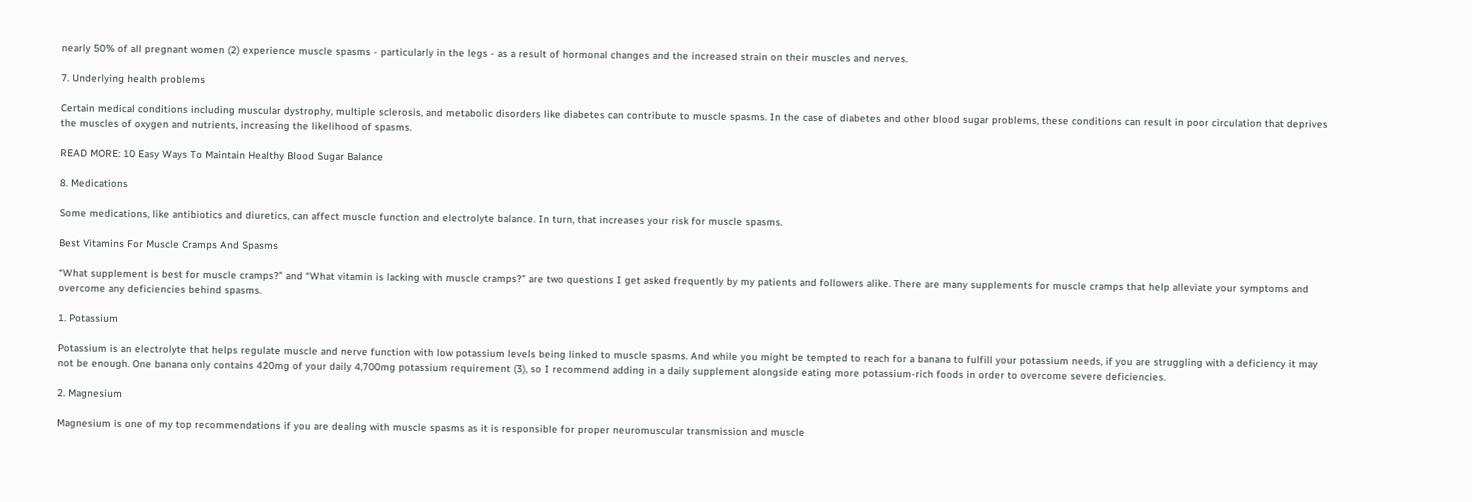nearly 50% of all pregnant women (2) experience muscle spasms - particularly in the legs - as a result of hormonal changes and the increased strain on their muscles and nerves.

7. Underlying health problems

Certain medical conditions including muscular dystrophy, multiple sclerosis, and metabolic disorders like diabetes can contribute to muscle spasms. In the case of diabetes and other blood sugar problems, these conditions can result in poor circulation that deprives the muscles of oxygen and nutrients, increasing the likelihood of spasms.

READ MORE: 10 Easy Ways To Maintain Healthy Blood Sugar Balance

8. Medications

Some medications, like antibiotics and diuretics, can affect muscle function and electrolyte balance. In turn, that increases your risk for muscle spasms.

Best Vitamins For Muscle Cramps And Spasms

“What supplement is best for muscle cramps?” and “What vitamin is lacking with muscle cramps?” are two questions I get asked frequently by my patients and followers alike. There are many supplements for muscle cramps that help alleviate your symptoms and overcome any deficiencies behind spasms.

1. Potassium

Potassium is an electrolyte that helps regulate muscle and nerve function with low potassium levels being linked to muscle spasms. And while you might be tempted to reach for a banana to fulfill your potassium needs, if you are struggling with a deficiency it may not be enough. One banana only contains 420mg of your daily 4,700mg potassium requirement (3), so I recommend adding in a daily supplement alongside eating more potassium-rich foods in order to overcome severe deficiencies.

2. Magnesium

Magnesium is one of my top recommendations if you are dealing with muscle spasms as it is responsible for proper neuromuscular transmission and muscle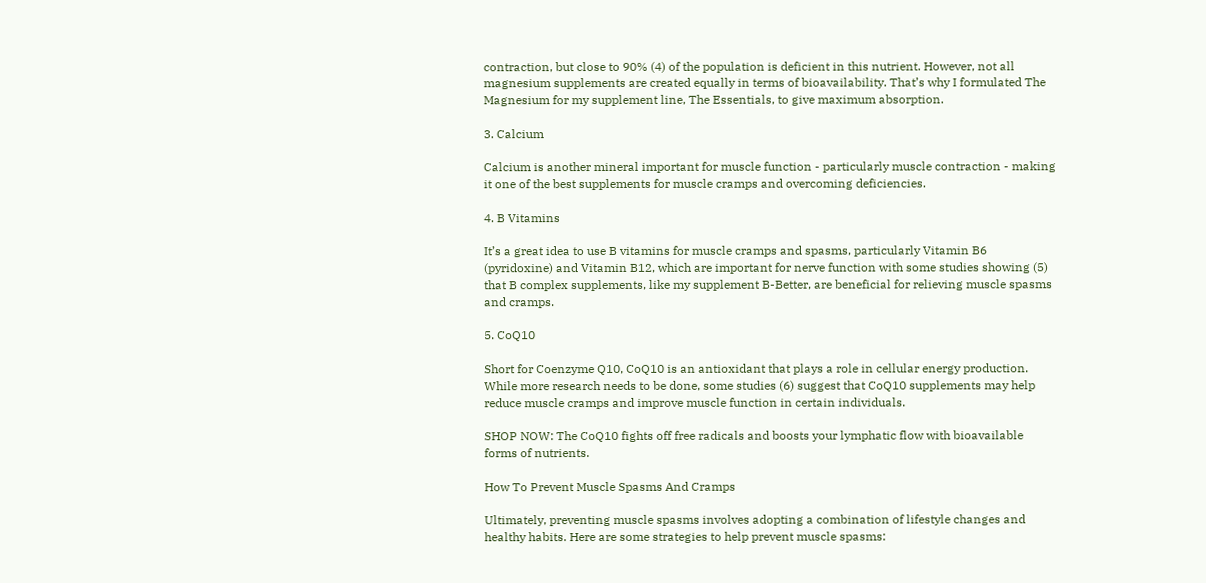contraction, but close to 90% (4) of the population is deficient in this nutrient. However, not all magnesium supplements are created equally in terms of bioavailability. That’s why I formulated The Magnesium for my supplement line, The Essentials, to give maximum absorption.

3. Calcium

Calcium is another mineral important for muscle function - particularly muscle contraction - making it one of the best supplements for muscle cramps and overcoming deficiencies.

4. B Vitamins

It’s a great idea to use B vitamins for muscle cramps and spasms, particularly Vitamin B6 (pyridoxine) and Vitamin B12, which are important for nerve function with some studies showing (5) that B complex supplements, like my supplement B-Better, are beneficial for relieving muscle spasms and cramps.

5. CoQ10

Short for Coenzyme Q10, CoQ10 is an antioxidant that plays a role in cellular energy production. While more research needs to be done, some studies (6) suggest that CoQ10 supplements may help reduce muscle cramps and improve muscle function in certain individuals.

SHOP NOW: The CoQ10 fights off free radicals and boosts your lymphatic flow with bioavailable forms of nutrients.

How To Prevent Muscle Spasms And Cramps

Ultimately, preventing muscle spasms involves adopting a combination of lifestyle changes and healthy habits. Here are some strategies to help prevent muscle spasms: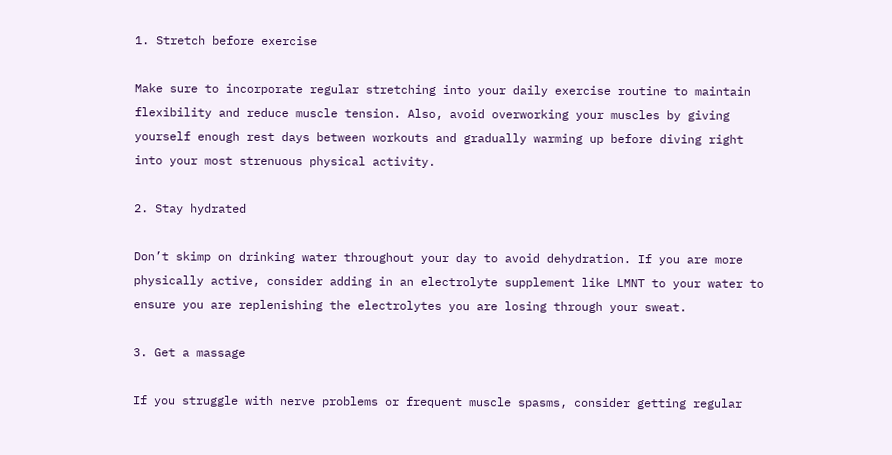1. Stretch before exercise

Make sure to incorporate regular stretching into your daily exercise routine to maintain flexibility and reduce muscle tension. Also, avoid overworking your muscles by giving yourself enough rest days between workouts and gradually warming up before diving right into your most strenuous physical activity.

2. Stay hydrated

Don’t skimp on drinking water throughout your day to avoid dehydration. If you are more physically active, consider adding in an electrolyte supplement like LMNT to your water to ensure you are replenishing the electrolytes you are losing through your sweat.

3. Get a massage

If you struggle with nerve problems or frequent muscle spasms, consider getting regular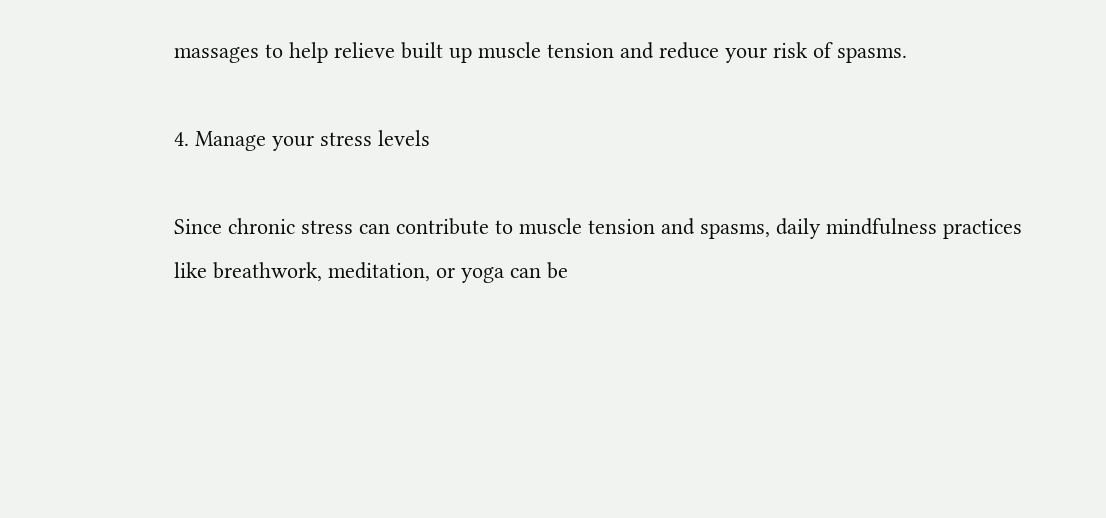massages to help relieve built up muscle tension and reduce your risk of spasms.

4. Manage your stress levels

Since chronic stress can contribute to muscle tension and spasms, daily mindfulness practices like breathwork, meditation, or yoga can be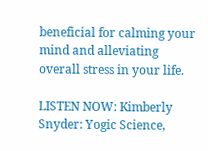beneficial for calming your mind and alleviating overall stress in your life.

LISTEN NOW: Kimberly Snyder: Yogic Science,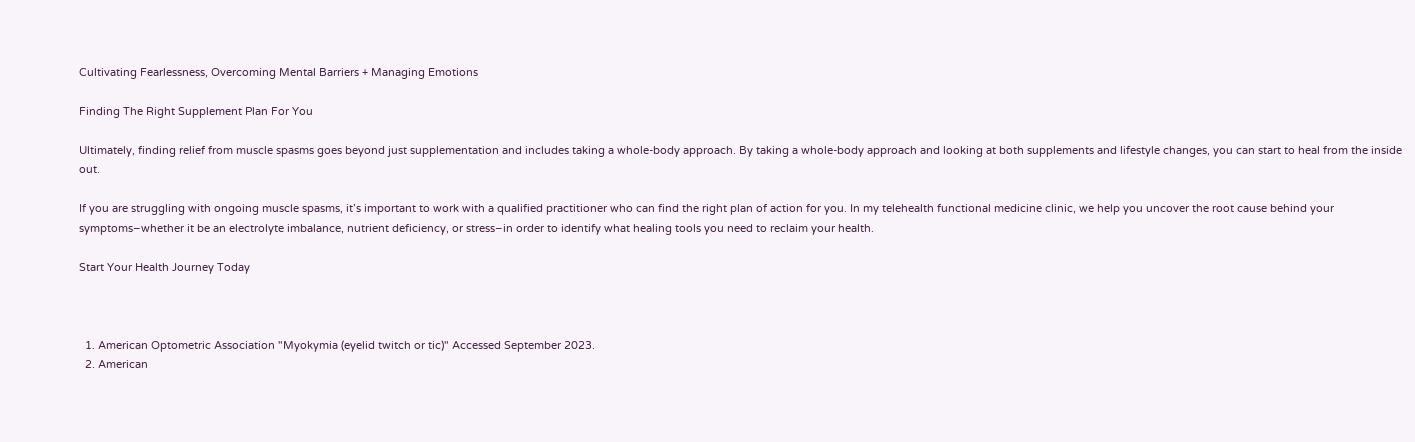Cultivating Fearlessness, Overcoming Mental Barriers + Managing Emotions

Finding The Right Supplement Plan For You

Ultimately, finding relief from muscle spasms goes beyond just supplementation and includes taking a whole-body approach. By taking a whole-body approach and looking at both supplements and lifestyle changes, you can start to heal from the inside out.

If you are struggling with ongoing muscle spasms, it’s important to work with a qualified practitioner who can find the right plan of action for you. In my telehealth functional medicine clinic, we help you uncover the root cause behind your symptoms–whether it be an electrolyte imbalance, nutrient deficiency, or stress–in order to identify what healing tools you need to reclaim your health.

Start Your Health Journey Today



  1. American Optometric Association "Myokymia (eyelid twitch or tic)" Accessed September 2023.
  2. American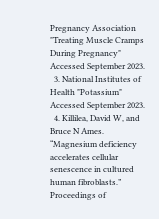Pregnancy Association "Treating Muscle Cramps During Pregnancy" Accessed September 2023.
  3. National Institutes of Health "Potassium" Accessed September 2023.
  4. Killilea, David W, and Bruce N Ames. “Magnesium deficiency accelerates cellular senescence in cultured human fibroblasts.” Proceedings of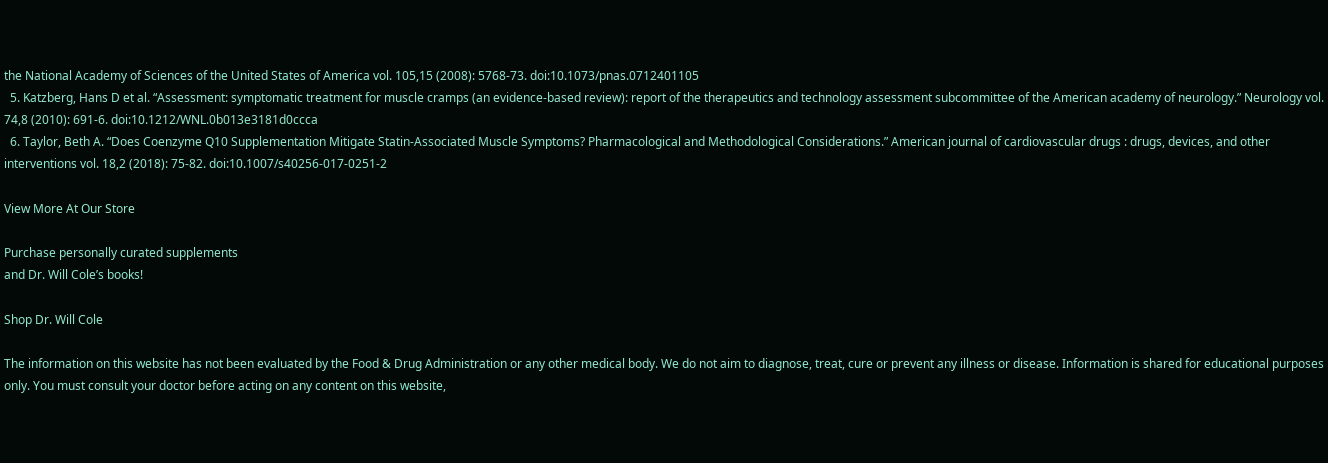the National Academy of Sciences of the United States of America vol. 105,15 (2008): 5768-73. doi:10.1073/pnas.0712401105
  5. Katzberg, Hans D et al. “Assessment: symptomatic treatment for muscle cramps (an evidence-based review): report of the therapeutics and technology assessment subcommittee of the American academy of neurology.” Neurology vol. 74,8 (2010): 691-6. doi:10.1212/WNL.0b013e3181d0ccca
  6. Taylor, Beth A. “Does Coenzyme Q10 Supplementation Mitigate Statin-Associated Muscle Symptoms? Pharmacological and Methodological Considerations.” American journal of cardiovascular drugs : drugs, devices, and other interventions vol. 18,2 (2018): 75-82. doi:10.1007/s40256-017-0251-2

View More At Our Store

Purchase personally curated supplements
and Dr. Will Cole’s books!

Shop Dr. Will Cole

The information on this website has not been evaluated by the Food & Drug Administration or any other medical body. We do not aim to diagnose, treat, cure or prevent any illness or disease. Information is shared for educational purposes only. You must consult your doctor before acting on any content on this website,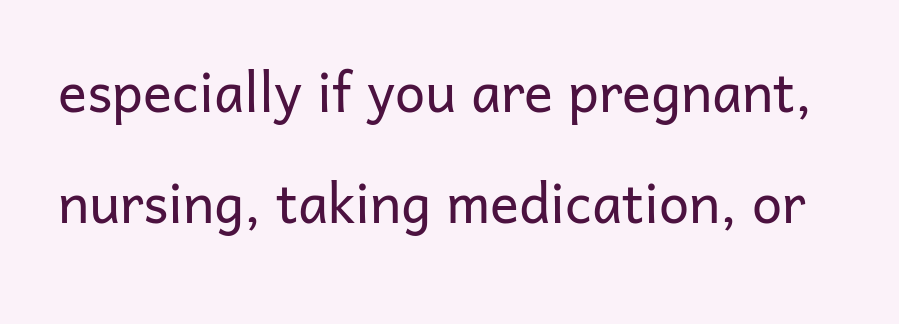especially if you are pregnant, nursing, taking medication, or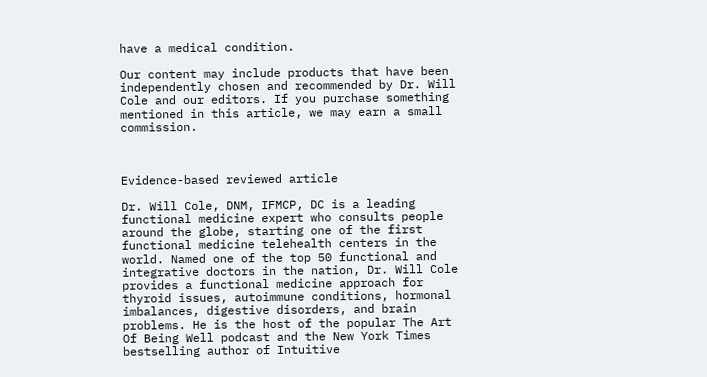have a medical condition.

Our content may include products that have been independently chosen and recommended by Dr. Will Cole and our editors. If you purchase something mentioned in this article, we may earn a small commission.



Evidence-based reviewed article

Dr. Will Cole, DNM, IFMCP, DC is a leading functional medicine expert who consults people around the globe, starting one of the first functional medicine telehealth centers in the world. Named one of the top 50 functional and integrative doctors in the nation, Dr. Will Cole provides a functional medicine approach for thyroid issues, autoimmune conditions, hormonal imbalances, digestive disorders, and brain problems. He is the host of the popular The Art Of Being Well podcast and the New York Times bestselling author of Intuitive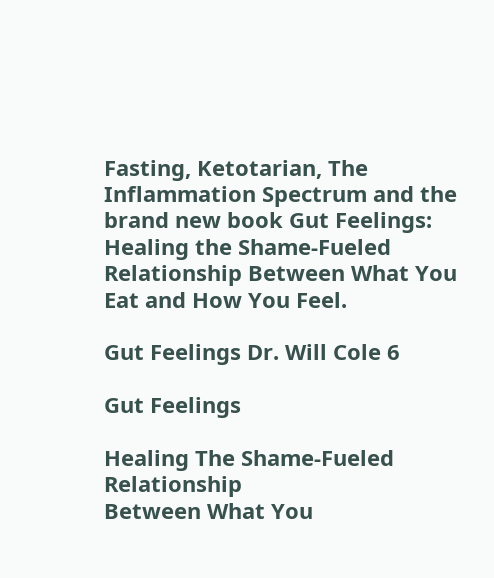Fasting, Ketotarian, The Inflammation Spectrum and the brand new book Gut Feelings: Healing the Shame-Fueled Relationship Between What You Eat and How You Feel.

Gut Feelings Dr. Will Cole 6

Gut Feelings

Healing The Shame-Fueled Relationship
Between What You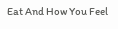Eat And How You Feel